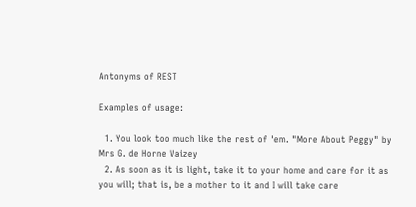Antonyms of REST

Examples of usage:

  1. You look too much like the rest of 'em. "More About Peggy" by Mrs G. de Horne Vaizey
  2. As soon as it is light, take it to your home and care for it as you will; that is, be a mother to it and I will take care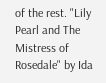of the rest. "Lily Pearl and The Mistress of Rosedale" by Ida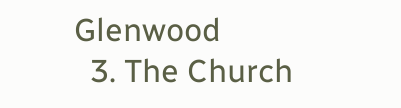Glenwood
  3. The Church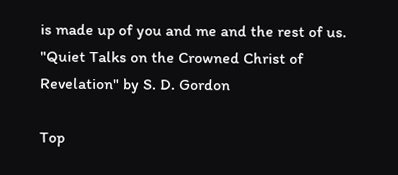is made up of you and me and the rest of us. "Quiet Talks on the Crowned Christ of Revelation" by S. D. Gordon

Top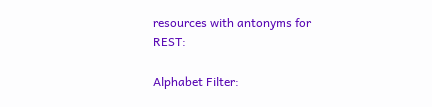resources with antonyms for REST:

Alphabet Filter: